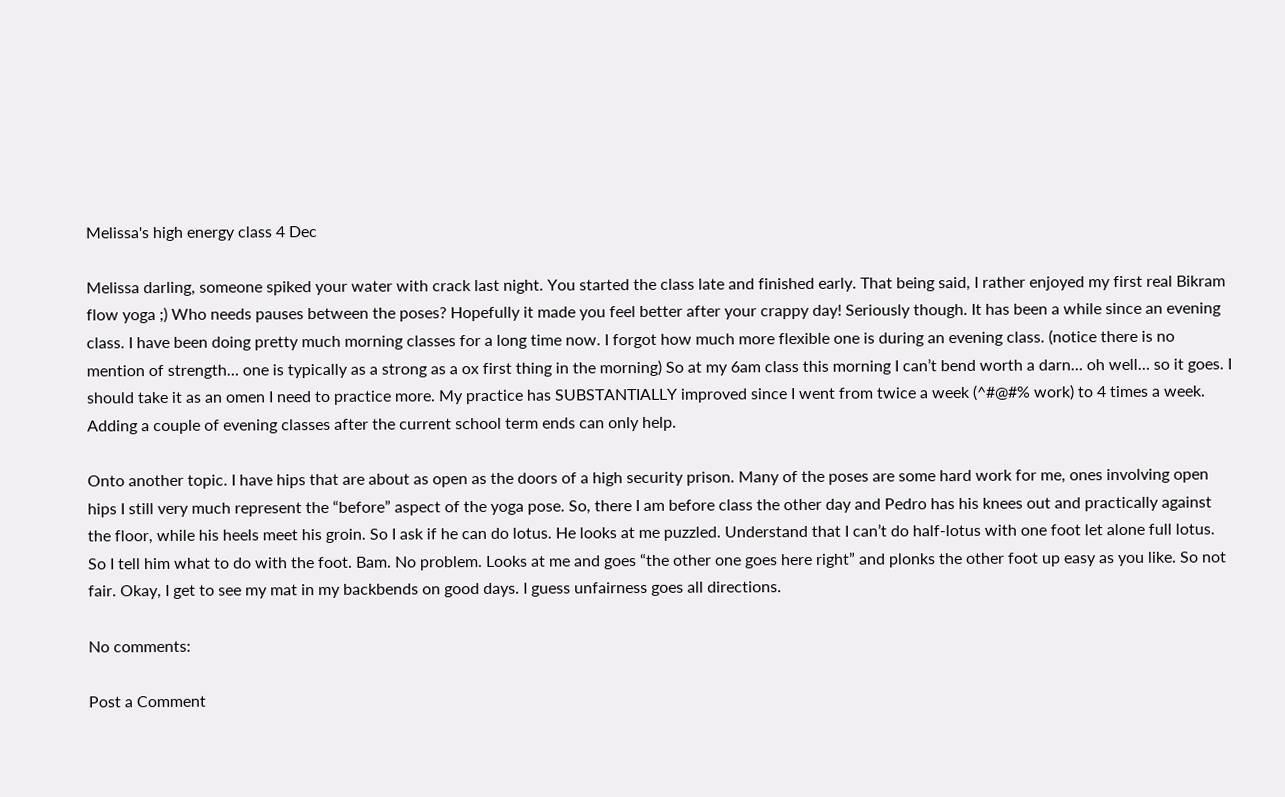Melissa's high energy class 4 Dec

Melissa darling, someone spiked your water with crack last night. You started the class late and finished early. That being said, I rather enjoyed my first real Bikram flow yoga ;) Who needs pauses between the poses? Hopefully it made you feel better after your crappy day! Seriously though. It has been a while since an evening class. I have been doing pretty much morning classes for a long time now. I forgot how much more flexible one is during an evening class. (notice there is no mention of strength… one is typically as a strong as a ox first thing in the morning) So at my 6am class this morning I can’t bend worth a darn… oh well… so it goes. I should take it as an omen I need to practice more. My practice has SUBSTANTIALLY improved since I went from twice a week (^#@#% work) to 4 times a week. Adding a couple of evening classes after the current school term ends can only help.

Onto another topic. I have hips that are about as open as the doors of a high security prison. Many of the poses are some hard work for me, ones involving open hips I still very much represent the “before” aspect of the yoga pose. So, there I am before class the other day and Pedro has his knees out and practically against the floor, while his heels meet his groin. So I ask if he can do lotus. He looks at me puzzled. Understand that I can’t do half-lotus with one foot let alone full lotus. So I tell him what to do with the foot. Bam. No problem. Looks at me and goes “the other one goes here right” and plonks the other foot up easy as you like. So not fair. Okay, I get to see my mat in my backbends on good days. I guess unfairness goes all directions.

No comments:

Post a Comment